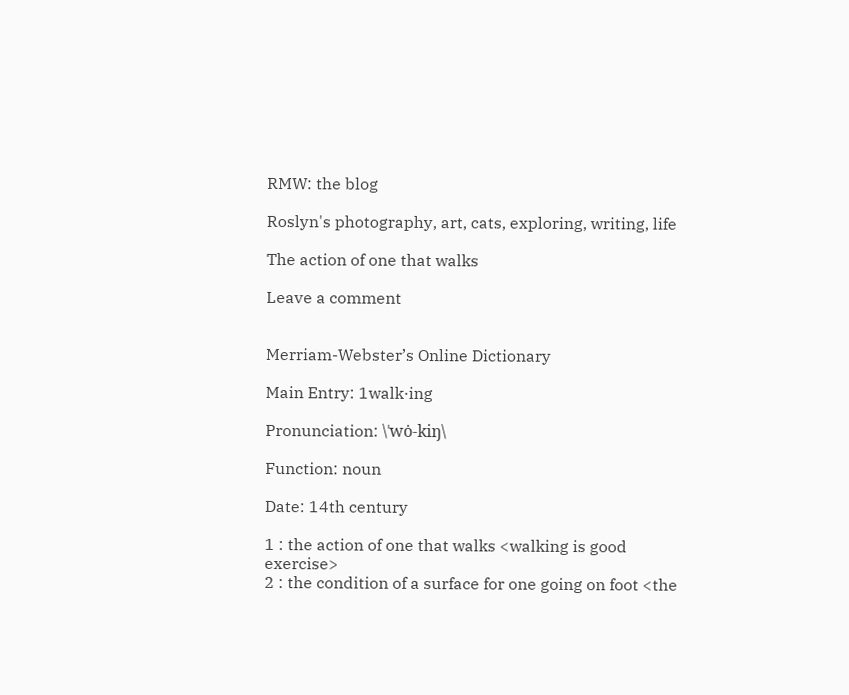RMW: the blog

Roslyn's photography, art, cats, exploring, writing, life

The action of one that walks

Leave a comment


Merriam-Webster’s Online Dictionary

Main Entry: 1walk·ing

Pronunciation: \ˈwȯ-kiŋ\

Function: noun

Date: 14th century

1 : the action of one that walks <walking is good exercise>
2 : the condition of a surface for one going on foot <the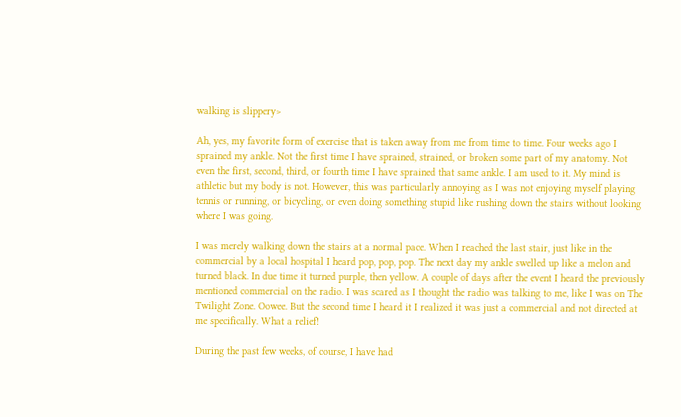walking is slippery>

Ah, yes, my favorite form of exercise that is taken away from me from time to time. Four weeks ago I sprained my ankle. Not the first time I have sprained, strained, or broken some part of my anatomy. Not even the first, second, third, or fourth time I have sprained that same ankle. I am used to it. My mind is athletic but my body is not. However, this was particularly annoying as I was not enjoying myself playing tennis or running, or bicycling, or even doing something stupid like rushing down the stairs without looking where I was going.

I was merely walking down the stairs at a normal pace. When I reached the last stair, just like in the commercial by a local hospital I heard pop, pop, pop. The next day my ankle swelled up like a melon and turned black. In due time it turned purple, then yellow. A couple of days after the event I heard the previously mentioned commercial on the radio. I was scared as I thought the radio was talking to me, like I was on The Twilight Zone. Oowee. But the second time I heard it I realized it was just a commercial and not directed at me specifically. What a relief!

During the past few weeks, of course, I have had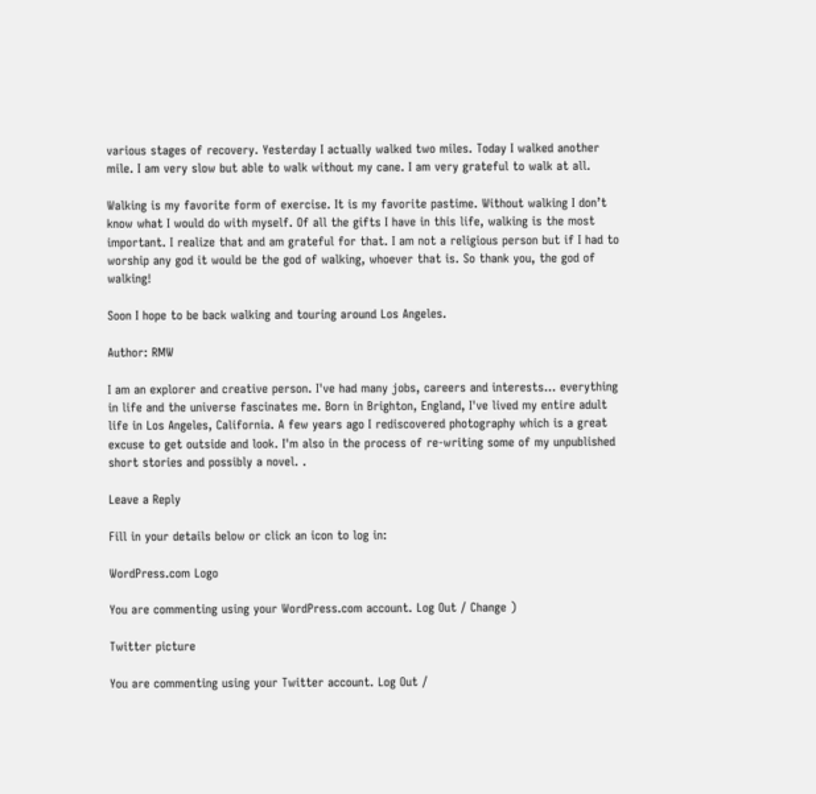various stages of recovery. Yesterday I actually walked two miles. Today I walked another mile. I am very slow but able to walk without my cane. I am very grateful to walk at all.

Walking is my favorite form of exercise. It is my favorite pastime. Without walking I don’t know what I would do with myself. Of all the gifts I have in this life, walking is the most important. I realize that and am grateful for that. I am not a religious person but if I had to worship any god it would be the god of walking, whoever that is. So thank you, the god of walking!

Soon I hope to be back walking and touring around Los Angeles.

Author: RMW

I am an explorer and creative person. I've had many jobs, careers and interests... everything in life and the universe fascinates me. Born in Brighton, England, I've lived my entire adult life in Los Angeles, California. A few years ago I rediscovered photography which is a great excuse to get outside and look. I'm also in the process of re-writing some of my unpublished short stories and possibly a novel. .

Leave a Reply

Fill in your details below or click an icon to log in:

WordPress.com Logo

You are commenting using your WordPress.com account. Log Out / Change )

Twitter picture

You are commenting using your Twitter account. Log Out /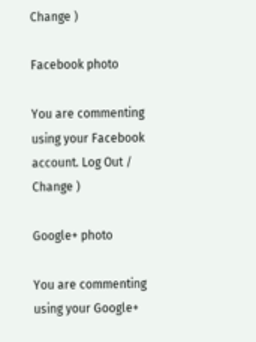Change )

Facebook photo

You are commenting using your Facebook account. Log Out / Change )

Google+ photo

You are commenting using your Google+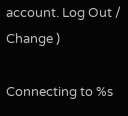account. Log Out / Change )

Connecting to %s